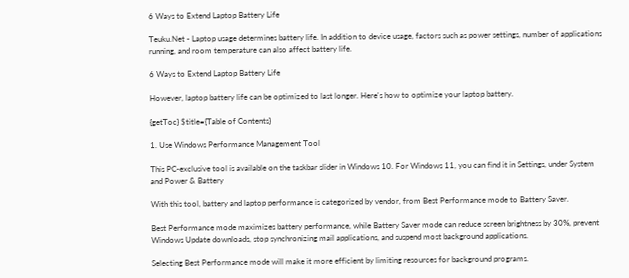6 Ways to Extend Laptop Battery Life

Teuku.Net - Laptop usage determines battery life. In addition to device usage, factors such as power settings, number of applications running, and room temperature can also affect battery life.

6 Ways to Extend Laptop Battery Life

However, laptop battery life can be optimized to last longer. Here's how to optimize your laptop battery.

{getToc} $title={Table of Contents}

1. Use Windows Performance Management Tool

This PC-exclusive tool is available on the taskbar slider in Windows 10. For Windows 11, you can find it in Settings, under System and Power & Battery

With this tool, battery and laptop performance is categorized by vendor, from Best Performance mode to Battery Saver.

Best Performance mode maximizes battery performance, while Battery Saver mode can reduce screen brightness by 30%, prevent Windows Update downloads, stop synchronizing mail applications, and suspend most background applications.

Selecting Best Performance mode will make it more efficient by limiting resources for background programs.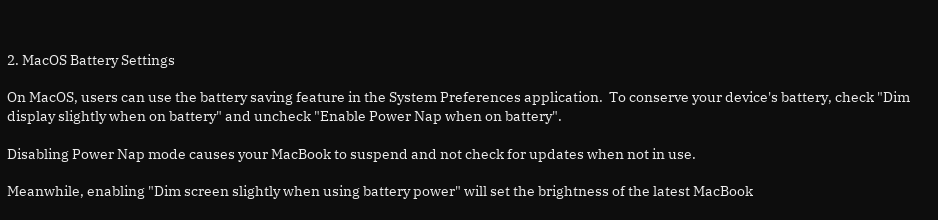2. MacOS Battery Settings

On MacOS, users can use the battery saving feature in the System Preferences application.  To conserve your device's battery, check "Dim display slightly when on battery" and uncheck "Enable Power Nap when on battery".

Disabling Power Nap mode causes your MacBook to suspend and not check for updates when not in use.

Meanwhile, enabling "Dim screen slightly when using battery power" will set the brightness of the latest MacBook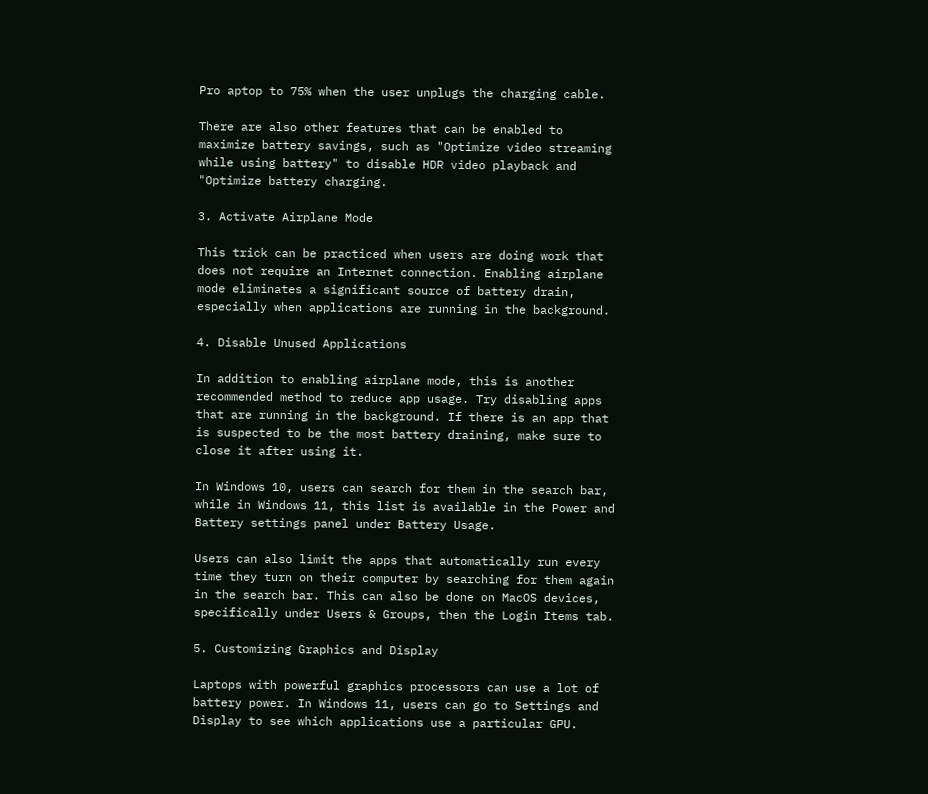Pro aptop to 75% when the user unplugs the charging cable.

There are also other features that can be enabled to maximize battery savings, such as "Optimize video streaming while using battery" to disable HDR video playback and "Optimize battery charging.

3. Activate Airplane Mode

This trick can be practiced when users are doing work that does not require an Internet connection. Enabling airplane mode eliminates a significant source of battery drain, especially when applications are running in the background.

4. Disable Unused Applications

In addition to enabling airplane mode, this is another recommended method to reduce app usage. Try disabling apps that are running in the background. If there is an app that is suspected to be the most battery draining, make sure to close it after using it.

In Windows 10, users can search for them in the search bar, while in Windows 11, this list is available in the Power and Battery settings panel under Battery Usage.

Users can also limit the apps that automatically run every time they turn on their computer by searching for them again in the search bar. This can also be done on MacOS devices, specifically under Users & Groups, then the Login Items tab.

5. Customizing Graphics and Display

Laptops with powerful graphics processors can use a lot of battery power. In Windows 11, users can go to Settings and Display to see which applications use a particular GPU.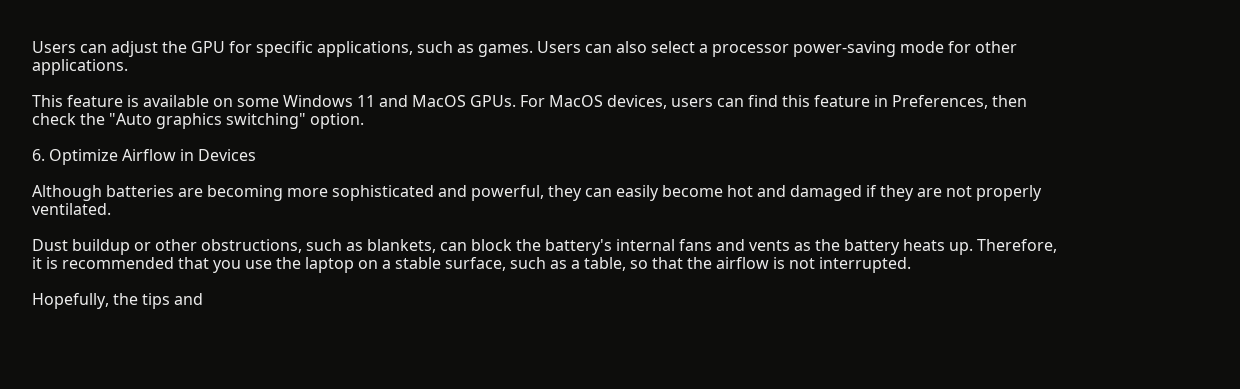Users can adjust the GPU for specific applications, such as games. Users can also select a processor power-saving mode for other applications.

This feature is available on some Windows 11 and MacOS GPUs. For MacOS devices, users can find this feature in Preferences, then check the "Auto graphics switching" option.

6. Optimize Airflow in Devices

Although batteries are becoming more sophisticated and powerful, they can easily become hot and damaged if they are not properly ventilated.

Dust buildup or other obstructions, such as blankets, can block the battery's internal fans and vents as the battery heats up. Therefore, it is recommended that you use the laptop on a stable surface, such as a table, so that the airflow is not interrupted.

Hopefully, the tips and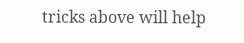tricks above will help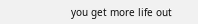you get more life out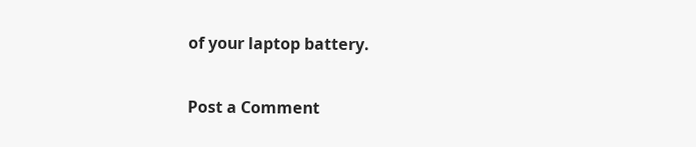of your laptop battery.

Post a Comment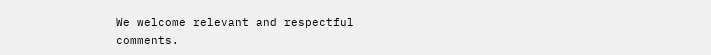We welcome relevant and respectful comments.